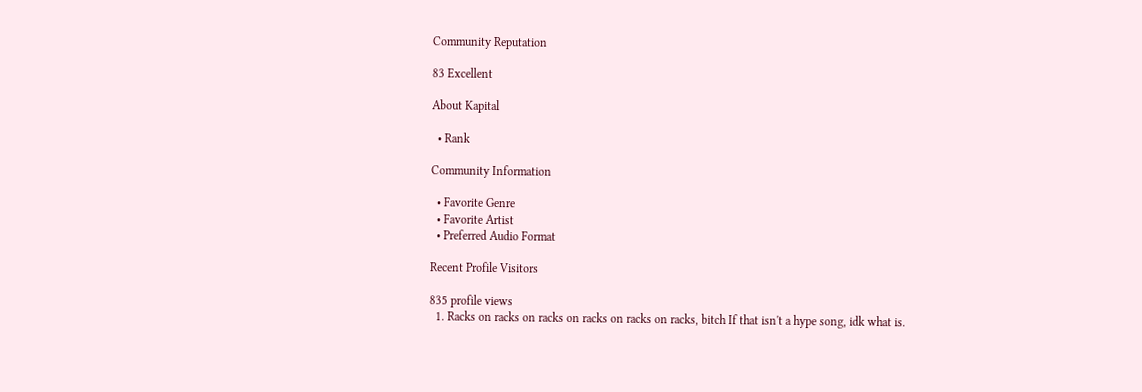Community Reputation

83 Excellent

About Kapital

  • Rank

Community Information

  • Favorite Genre
  • Favorite Artist
  • Preferred Audio Format

Recent Profile Visitors

835 profile views
  1. Racks on racks on racks on racks on racks on racks, bitch If that isn't a hype song, idk what is.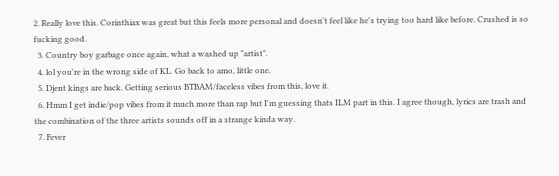2. Really love this. Corinthiax was great but this feels more personal and doesn't feel like he's trying too hard like before. Crushed is so fucking good.
  3. Country boy garbage once again, what a washed up "artist".
  4. lol you're in the wrong side of KL. Go back to amo, little one.
  5. Djent kings are back. Getting serious BTBAM/faceless vibes from this, love it.
  6. Hmm I get indie/pop vibes from it much more than rap but I'm guessing thats ILM part in this. I agree though, lyrics are trash and the combination of the three artists sounds off in a strange kinda way.
  7. Fever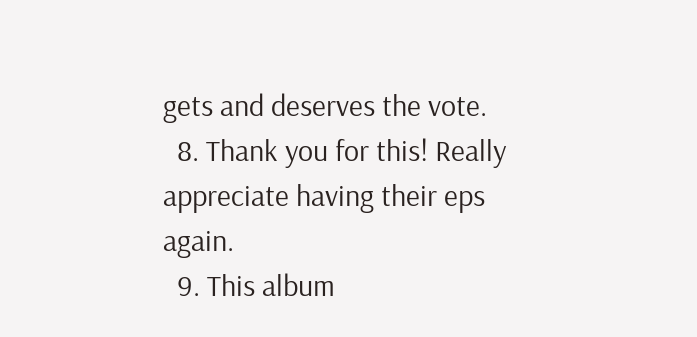gets and deserves the vote.
  8. Thank you for this! Really appreciate having their eps again.
  9. This album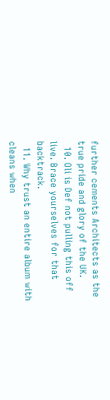further cements Architects as the true pride and glory of the UK.
  10. Oli is Def not pulling this off live. Brace yourselves for that backtrack.
  11. Why trust an entire album with cleans when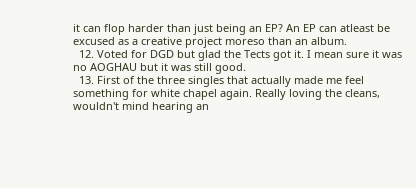it can flop harder than just being an EP? An EP can atleast be excused as a creative project moreso than an album.
  12. Voted for DGD but glad the Tects got it. I mean sure it was no AOGHAU but it was still good.
  13. First of the three singles that actually made me feel something for white chapel again. Really loving the cleans, wouldn't mind hearing an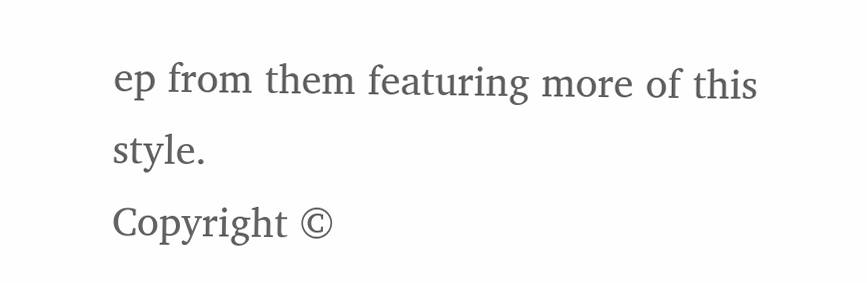ep from them featuring more of this style.
Copyright ©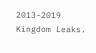2013-2019 Kingdom Leaks.